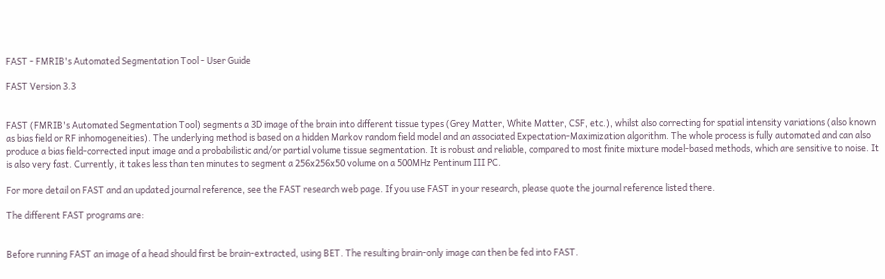FAST - FMRIB's Automated Segmentation Tool - User Guide

FAST Version 3.3


FAST (FMRIB's Automated Segmentation Tool) segments a 3D image of the brain into different tissue types (Grey Matter, White Matter, CSF, etc.), whilst also correcting for spatial intensity variations (also known as bias field or RF inhomogeneities). The underlying method is based on a hidden Markov random field model and an associated Expectation-Maximization algorithm. The whole process is fully automated and can also produce a bias field-corrected input image and a probabilistic and/or partial volume tissue segmentation. It is robust and reliable, compared to most finite mixture model-based methods, which are sensitive to noise. It is also very fast. Currently, it takes less than ten minutes to segment a 256x256x50 volume on a 500MHz Pentinum III PC.

For more detail on FAST and an updated journal reference, see the FAST research web page. If you use FAST in your research, please quote the journal reference listed there.

The different FAST programs are:


Before running FAST an image of a head should first be brain-extracted, using BET. The resulting brain-only image can then be fed into FAST.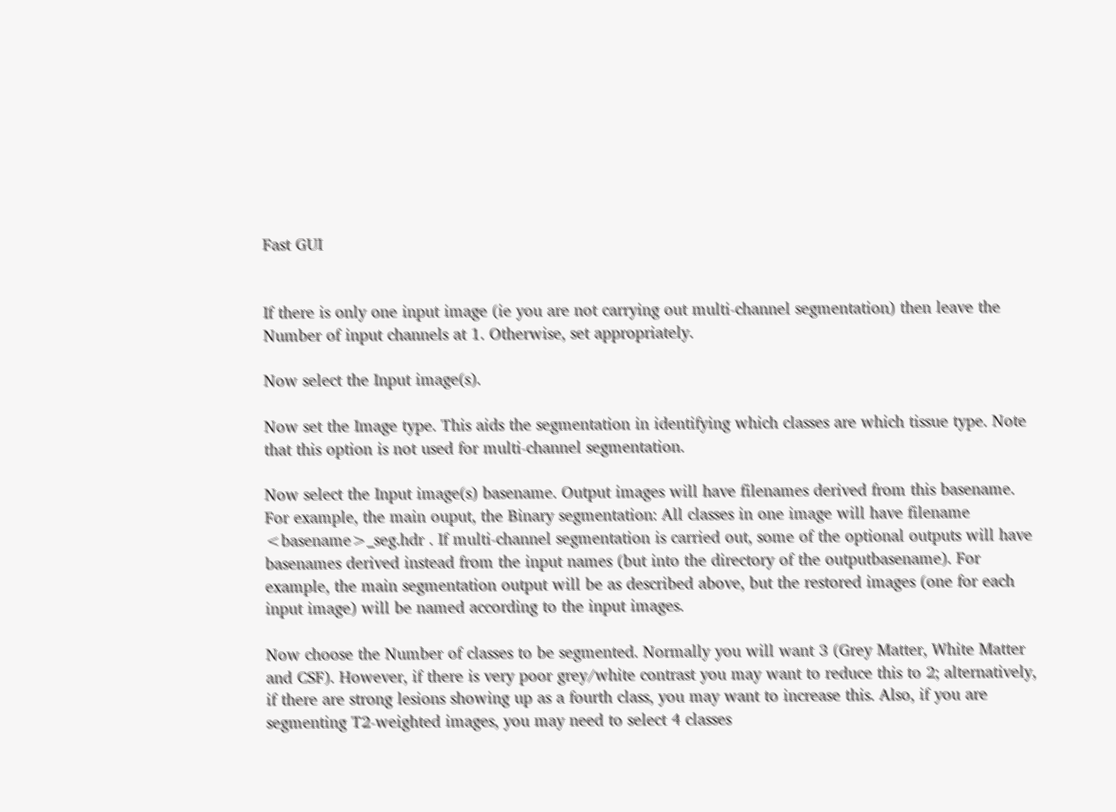Fast GUI


If there is only one input image (ie you are not carrying out multi-channel segmentation) then leave the Number of input channels at 1. Otherwise, set appropriately.

Now select the Input image(s).

Now set the Image type. This aids the segmentation in identifying which classes are which tissue type. Note that this option is not used for multi-channel segmentation.

Now select the Input image(s) basename. Output images will have filenames derived from this basename. For example, the main ouput, the Binary segmentation: All classes in one image will have filename <basename>_seg.hdr . If multi-channel segmentation is carried out, some of the optional outputs will have basenames derived instead from the input names (but into the directory of the outputbasename). For example, the main segmentation output will be as described above, but the restored images (one for each input image) will be named according to the input images.

Now choose the Number of classes to be segmented. Normally you will want 3 (Grey Matter, White Matter and CSF). However, if there is very poor grey/white contrast you may want to reduce this to 2; alternatively, if there are strong lesions showing up as a fourth class, you may want to increase this. Also, if you are segmenting T2-weighted images, you may need to select 4 classes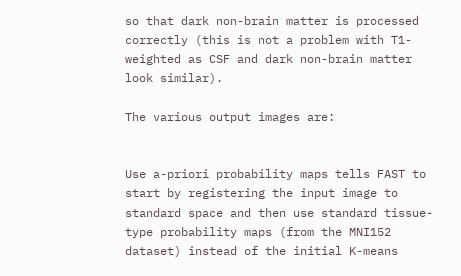so that dark non-brain matter is processed correctly (this is not a problem with T1-weighted as CSF and dark non-brain matter look similar).

The various output images are:


Use a-priori probability maps tells FAST to start by registering the input image to standard space and then use standard tissue-type probability maps (from the MNI152 dataset) instead of the initial K-means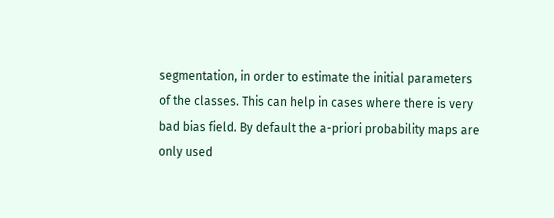segmentation, in order to estimate the initial parameters of the classes. This can help in cases where there is very bad bias field. By default the a-priori probability maps are only used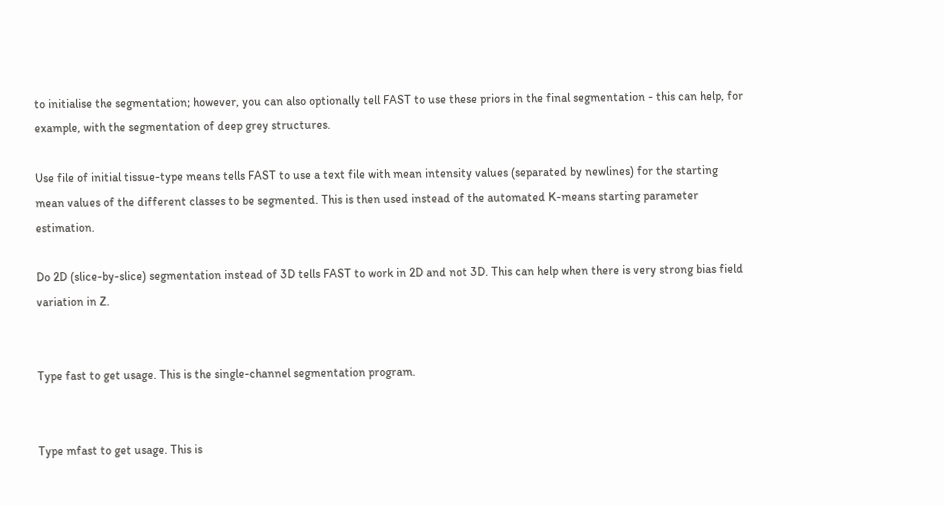to initialise the segmentation; however, you can also optionally tell FAST to use these priors in the final segmentation - this can help, for example, with the segmentation of deep grey structures.

Use file of initial tissue-type means tells FAST to use a text file with mean intensity values (separated by newlines) for the starting mean values of the different classes to be segmented. This is then used instead of the automated K-means starting parameter estimation.

Do 2D (slice-by-slice) segmentation instead of 3D tells FAST to work in 2D and not 3D. This can help when there is very strong bias field variation in Z.


Type fast to get usage. This is the single-channel segmentation program.


Type mfast to get usage. This is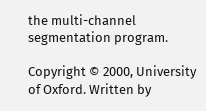the multi-channel segmentation program.

Copyright © 2000, University of Oxford. Written by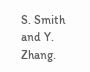S. Smith and Y. Zhang.